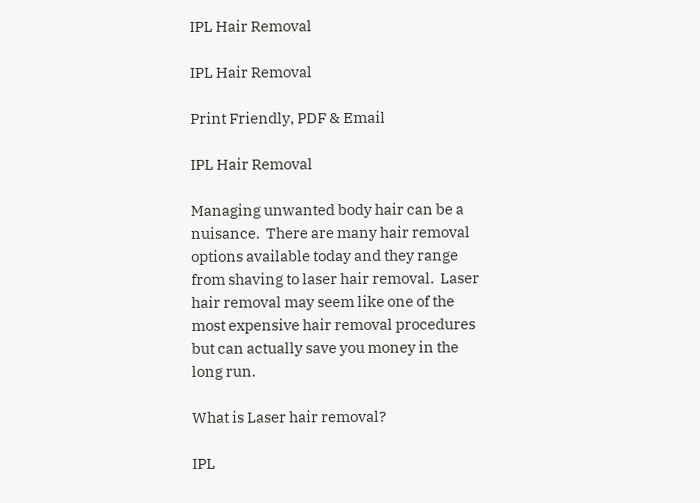IPL Hair Removal

IPL Hair Removal

Print Friendly, PDF & Email

IPL Hair Removal

Managing unwanted body hair can be a nuisance.  There are many hair removal options available today and they range from shaving to laser hair removal.  Laser hair removal may seem like one of the most expensive hair removal procedures but can actually save you money in the long run.

What is Laser hair removal?

IPL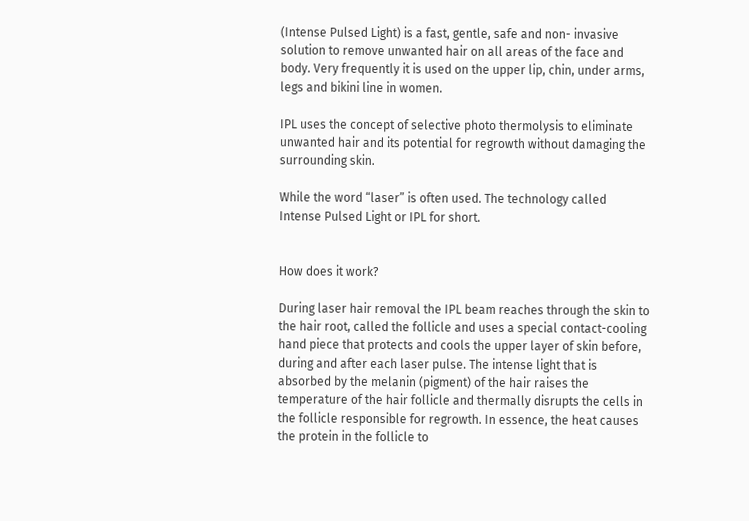(Intense Pulsed Light) is a fast, gentle, safe and non- invasive solution to remove unwanted hair on all areas of the face and body. Very frequently it is used on the upper lip, chin, under arms, legs and bikini line in women.

IPL uses the concept of selective photo thermolysis to eliminate unwanted hair and its potential for regrowth without damaging the surrounding skin.

While the word “laser” is often used. The technology called Intense Pulsed Light or IPL for short.


How does it work?

During laser hair removal the IPL beam reaches through the skin to the hair root, called the follicle and uses a special contact-cooling hand piece that protects and cools the upper layer of skin before, during and after each laser pulse. The intense light that is absorbed by the melanin (pigment) of the hair raises the temperature of the hair follicle and thermally disrupts the cells in the follicle responsible for regrowth. In essence, the heat causes the protein in the follicle to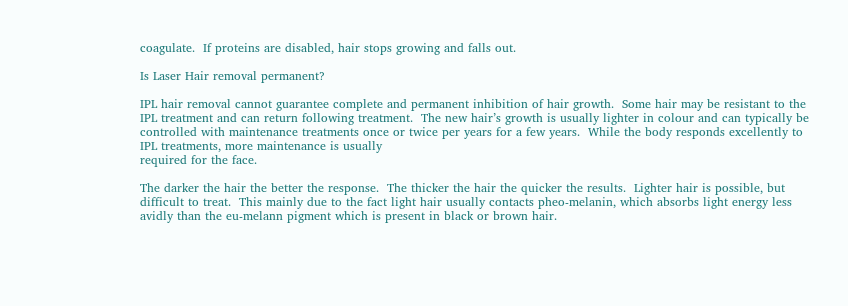coagulate.  If proteins are disabled, hair stops growing and falls out.

Is Laser Hair removal permanent?

IPL hair removal cannot guarantee complete and permanent inhibition of hair growth.  Some hair may be resistant to the IPL treatment and can return following treatment.  The new hair’s growth is usually lighter in colour and can typically be controlled with maintenance treatments once or twice per years for a few years.  While the body responds excellently to IPL treatments, more maintenance is usually
required for the face.

The darker the hair the better the response.  The thicker the hair the quicker the results.  Lighter hair is possible, but difficult to treat.  This mainly due to the fact light hair usually contacts pheo-melanin, which absorbs light energy less avidly than the eu-melann pigment which is present in black or brown hair.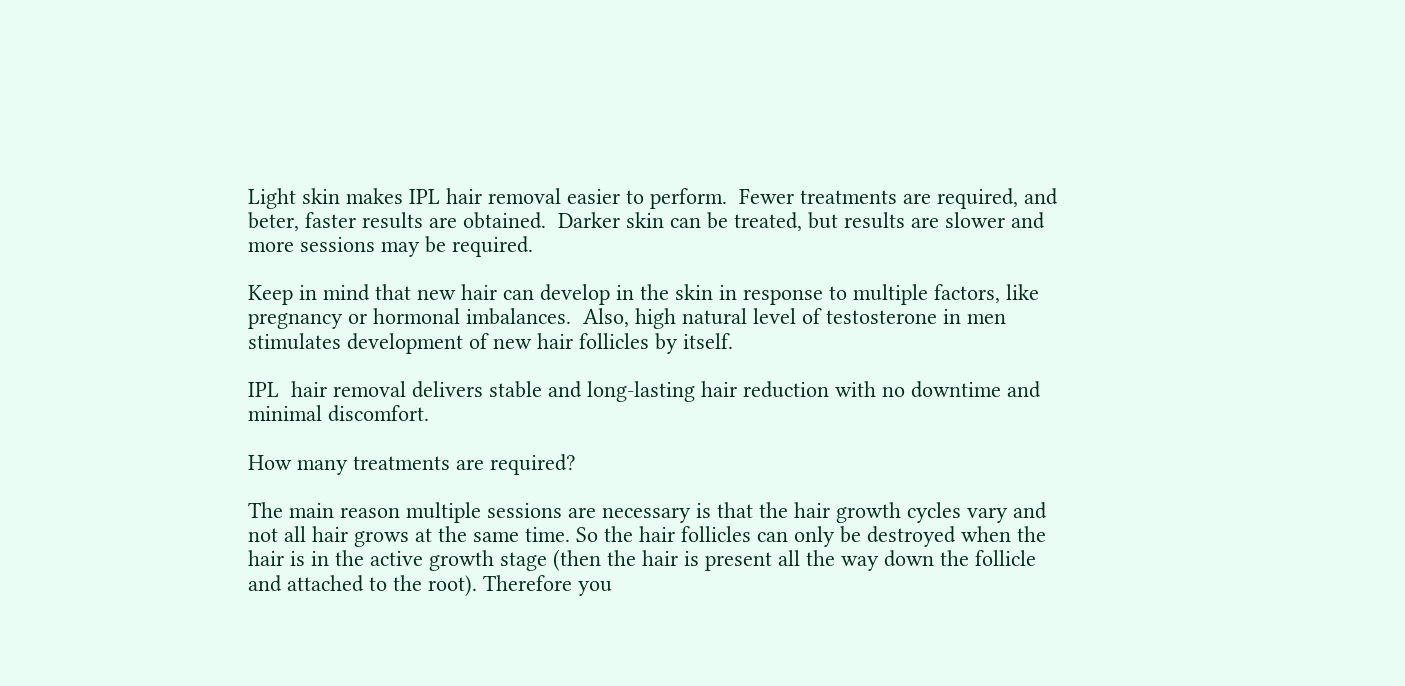Light skin makes IPL hair removal easier to perform.  Fewer treatments are required, and beter, faster results are obtained.  Darker skin can be treated, but results are slower and more sessions may be required.

Keep in mind that new hair can develop in the skin in response to multiple factors, like pregnancy or hormonal imbalances.  Also, high natural level of testosterone in men stimulates development of new hair follicles by itself.

IPL  hair removal delivers stable and long-lasting hair reduction with no downtime and minimal discomfort.

How many treatments are required?

The main reason multiple sessions are necessary is that the hair growth cycles vary and not all hair grows at the same time. So the hair follicles can only be destroyed when the hair is in the active growth stage (then the hair is present all the way down the follicle and attached to the root). Therefore you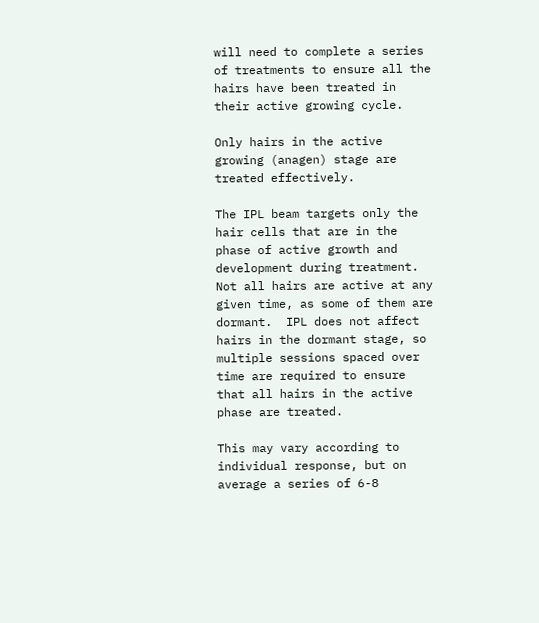will need to complete a series of treatments to ensure all the hairs have been treated in their active growing cycle.

Only hairs in the active growing (anagen) stage are treated effectively.

The IPL beam targets only the hair cells that are in the phase of active growth and development during treatment.  Not all hairs are active at any given time, as some of them are dormant.  IPL does not affect hairs in the dormant stage, so multiple sessions spaced over time are required to ensure that all hairs in the active phase are treated.

This may vary according to individual response, but on average a series of 6-8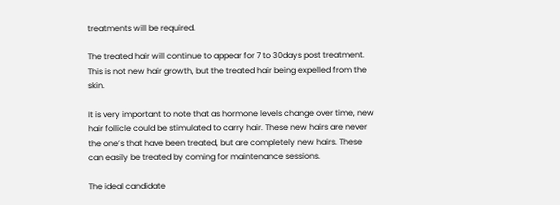treatments will be required.

The treated hair will continue to appear for 7 to 30days post treatment.  This is not new hair growth, but the treated hair being expelled from the skin.

It is very important to note that as hormone levels change over time, new hair follicle could be stimulated to carry hair. These new hairs are never the one’s that have been treated, but are completely new hairs. These can easily be treated by coming for maintenance sessions.

The ideal candidate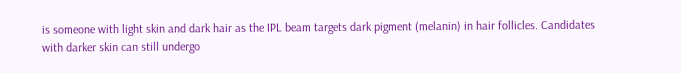is someone with light skin and dark hair as the IPL beam targets dark pigment (melanin) in hair follicles. Candidates with darker skin can still undergo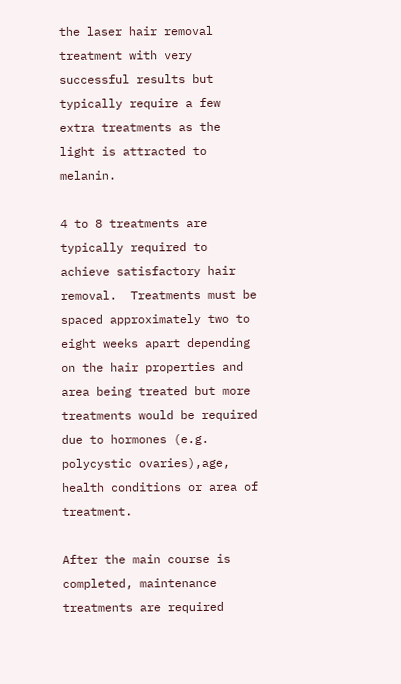the laser hair removal treatment with very successful results but typically require a few extra treatments as the light is attracted to melanin.

4 to 8 treatments are typically required to achieve satisfactory hair removal.  Treatments must be spaced approximately two to eight weeks apart depending on the hair properties and area being treated but more treatments would be required due to hormones (e.g. polycystic ovaries),age, health conditions or area of treatment.

After the main course is completed, maintenance treatments are required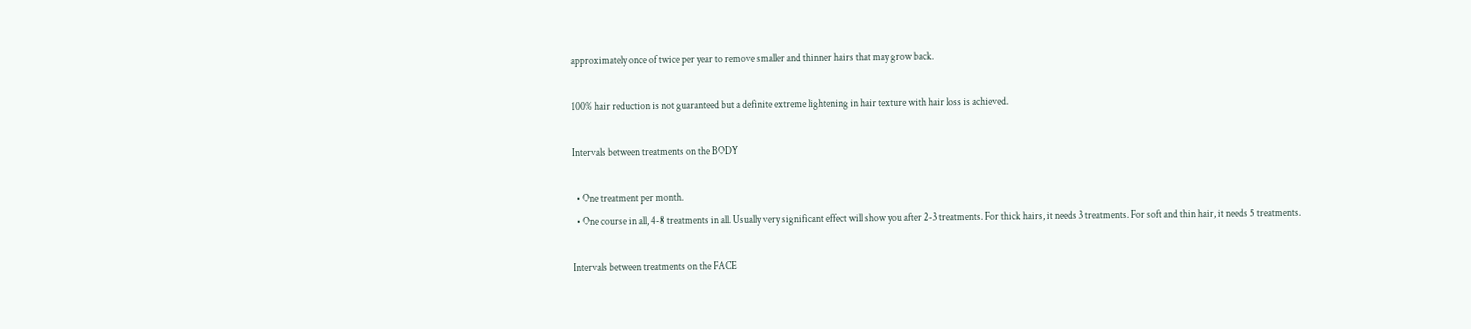approximately once of twice per year to remove smaller and thinner hairs that may grow back.

100% hair reduction is not guaranteed but a definite extreme lightening in hair texture with hair loss is achieved.

Intervals between treatments on the BODY

  • One treatment per month.
  • One course in all, 4-8 treatments in all. Usually very significant effect will show you after 2-3 treatments. For thick hairs, it needs 3 treatments. For soft and thin hair, it needs 5 treatments.

Intervals between treatments on the FACE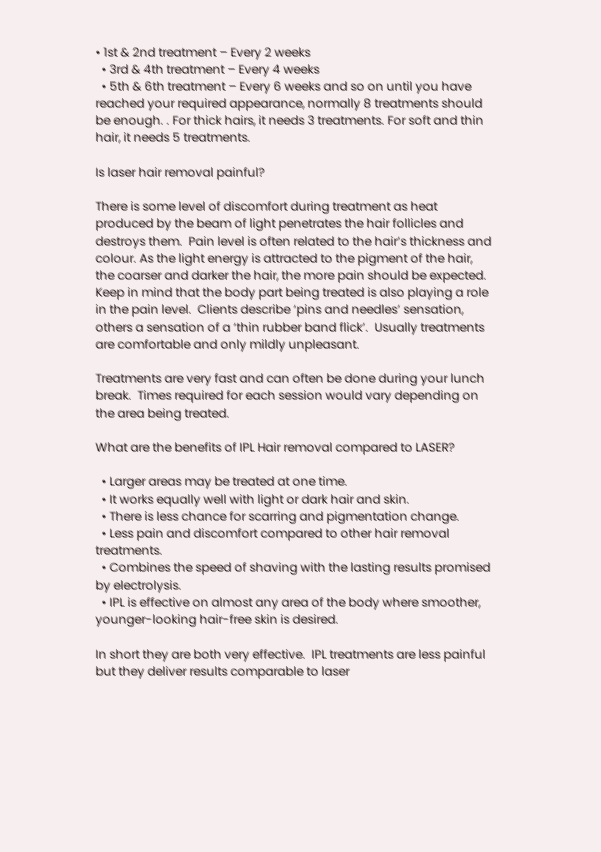• 1st & 2nd treatment – Every 2 weeks
  • 3rd & 4th treatment – Every 4 weeks
  • 5th & 6th treatment – Every 6 weeks and so on until you have reached your required appearance, normally 8 treatments should be enough. . For thick hairs, it needs 3 treatments. For soft and thin hair, it needs 5 treatments.

Is laser hair removal painful?

There is some level of discomfort during treatment as heat produced by the beam of light penetrates the hair follicles and destroys them.  Pain level is often related to the hair’s thickness and colour. As the light energy is attracted to the pigment of the hair, the coarser and darker the hair, the more pain should be expected.  Keep in mind that the body part being treated is also playing a role in the pain level.  Clients describe ‘pins and needles’ sensation, others a sensation of a ‘thin rubber band flick’.  Usually treatments are comfortable and only mildly unpleasant.

Treatments are very fast and can often be done during your lunch break.  Times required for each session would vary depending on the area being treated.

What are the benefits of IPL Hair removal compared to LASER?

  • Larger areas may be treated at one time.
  • It works equally well with light or dark hair and skin.
  • There is less chance for scarring and pigmentation change.
  • Less pain and discomfort compared to other hair removal treatments.
  • Combines the speed of shaving with the lasting results promised by electrolysis.
  • IPL is effective on almost any area of the body where smoother, younger-looking hair-free skin is desired.

In short they are both very effective.  IPL treatments are less painful but they deliver results comparable to laser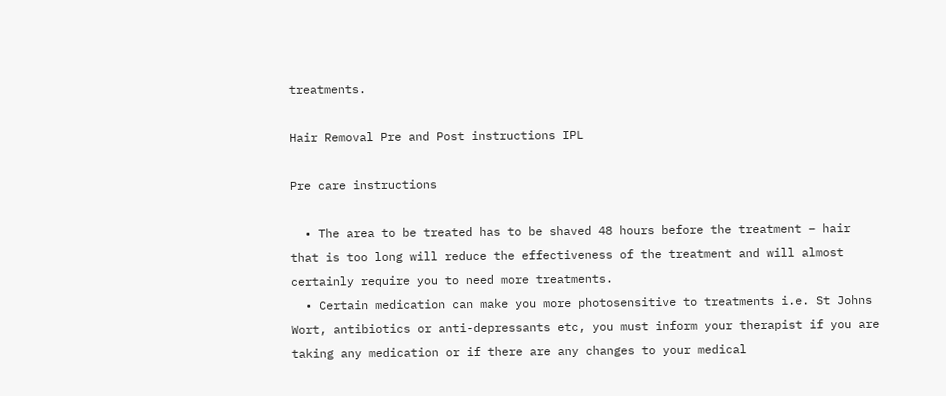treatments.

Hair Removal Pre and Post instructions IPL

Pre care instructions

  • The area to be treated has to be shaved 48 hours before the treatment – hair that is too long will reduce the effectiveness of the treatment and will almost certainly require you to need more treatments.
  • Certain medication can make you more photosensitive to treatments i.e. St Johns Wort, antibiotics or anti-depressants etc, you must inform your therapist if you are taking any medication or if there are any changes to your medical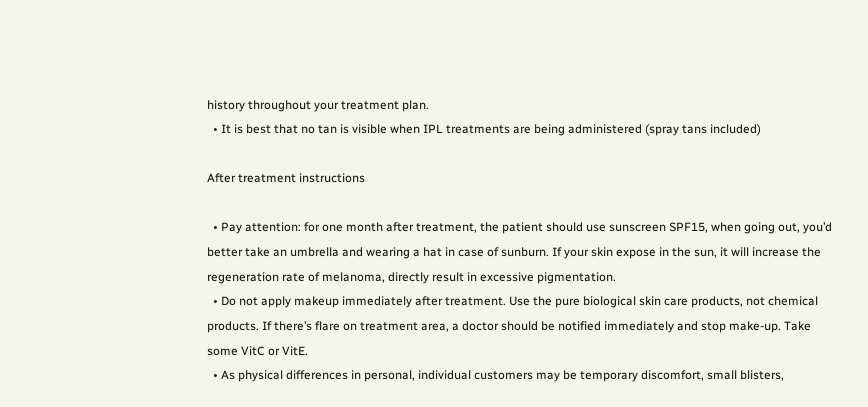history throughout your treatment plan.
  • It is best that no tan is visible when IPL treatments are being administered (spray tans included)

After treatment instructions

  • Pay attention: for one month after treatment, the patient should use sunscreen SPF15, when going out, you’d better take an umbrella and wearing a hat in case of sunburn. If your skin expose in the sun, it will increase the regeneration rate of melanoma, directly result in excessive pigmentation.
  • Do not apply makeup immediately after treatment. Use the pure biological skin care products, not chemical products. If there’s flare on treatment area, a doctor should be notified immediately and stop make-up. Take some VitC or VitE.
  • As physical differences in personal, individual customers may be temporary discomfort, small blisters,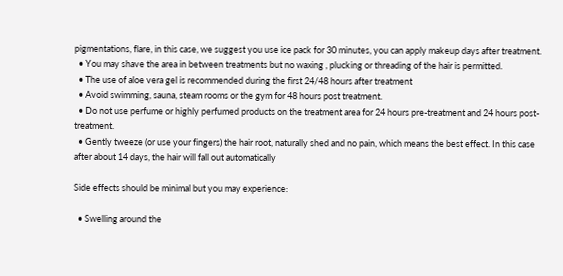pigmentations, flare, in this case, we suggest you use ice pack for 30 minutes, you can apply makeup days after treatment.
  • You may shave the area in between treatments but no waxing , plucking or threading of the hair is permitted.
  • The use of aloe vera gel is recommended during the first 24/48 hours after treatment
  • Avoid swimming, sauna, steam rooms or the gym for 48 hours post treatment.
  • Do not use perfume or highly perfumed products on the treatment area for 24 hours pre-treatment and 24 hours post-treatment.
  • Gently tweeze (or use your fingers) the hair root, naturally shed and no pain, which means the best effect. In this case after about 14 days, the hair will fall out automatically

Side effects should be minimal but you may experience:

  • Swelling around the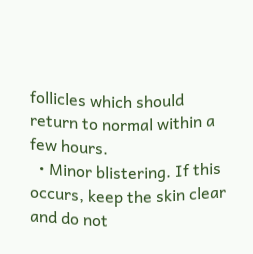follicles which should return to normal within a few hours.
  • Minor blistering. If this occurs, keep the skin clear and do not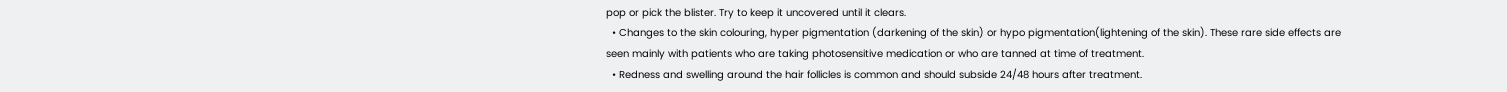pop or pick the blister. Try to keep it uncovered until it clears.
  • Changes to the skin colouring, hyper pigmentation (darkening of the skin) or hypo pigmentation(lightening of the skin). These rare side effects are seen mainly with patients who are taking photosensitive medication or who are tanned at time of treatment.
  • Redness and swelling around the hair follicles is common and should subside 24/48 hours after treatment.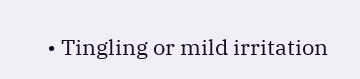• Tingling or mild irritation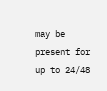may be present for up to 24/48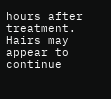hours after treatment. Hairs may appear to continue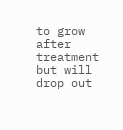to grow after treatment but will drop out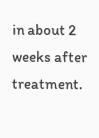in about 2 weeks after treatment.